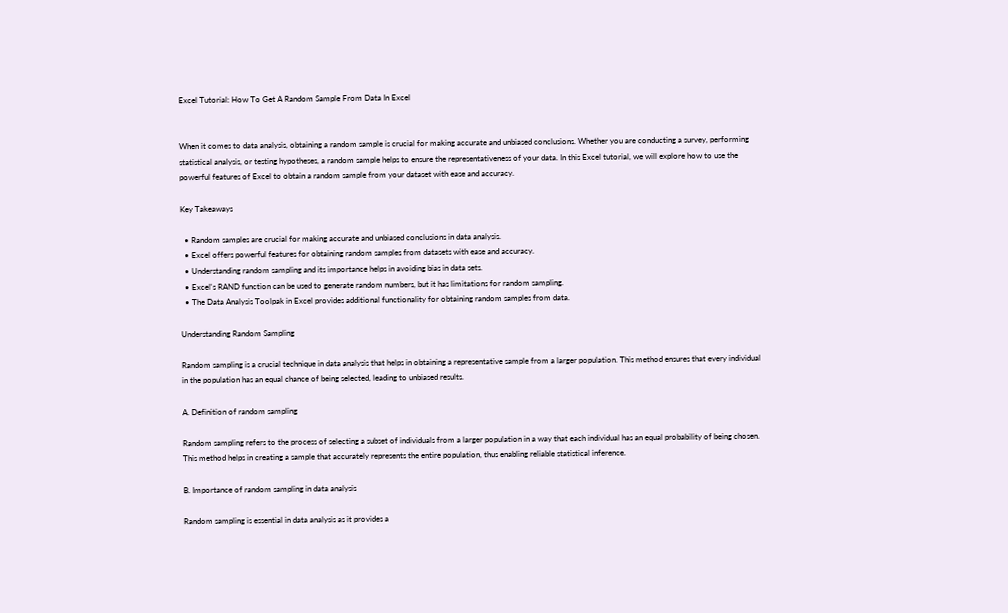Excel Tutorial: How To Get A Random Sample From Data In Excel


When it comes to data analysis, obtaining a random sample is crucial for making accurate and unbiased conclusions. Whether you are conducting a survey, performing statistical analysis, or testing hypotheses, a random sample helps to ensure the representativeness of your data. In this Excel tutorial, we will explore how to use the powerful features of Excel to obtain a random sample from your dataset with ease and accuracy.

Key Takeaways

  • Random samples are crucial for making accurate and unbiased conclusions in data analysis.
  • Excel offers powerful features for obtaining random samples from datasets with ease and accuracy.
  • Understanding random sampling and its importance helps in avoiding bias in data sets.
  • Excel's RAND function can be used to generate random numbers, but it has limitations for random sampling.
  • The Data Analysis Toolpak in Excel provides additional functionality for obtaining random samples from data.

Understanding Random Sampling

Random sampling is a crucial technique in data analysis that helps in obtaining a representative sample from a larger population. This method ensures that every individual in the population has an equal chance of being selected, leading to unbiased results.

A. Definition of random sampling

Random sampling refers to the process of selecting a subset of individuals from a larger population in a way that each individual has an equal probability of being chosen. This method helps in creating a sample that accurately represents the entire population, thus enabling reliable statistical inference.

B. Importance of random sampling in data analysis

Random sampling is essential in data analysis as it provides a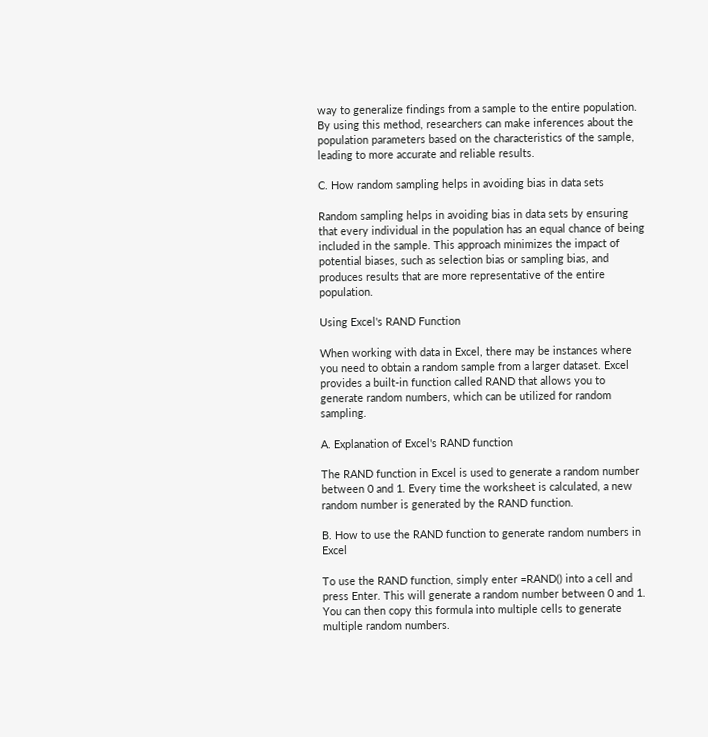way to generalize findings from a sample to the entire population. By using this method, researchers can make inferences about the population parameters based on the characteristics of the sample, leading to more accurate and reliable results.

C. How random sampling helps in avoiding bias in data sets

Random sampling helps in avoiding bias in data sets by ensuring that every individual in the population has an equal chance of being included in the sample. This approach minimizes the impact of potential biases, such as selection bias or sampling bias, and produces results that are more representative of the entire population.

Using Excel's RAND Function

When working with data in Excel, there may be instances where you need to obtain a random sample from a larger dataset. Excel provides a built-in function called RAND that allows you to generate random numbers, which can be utilized for random sampling.

A. Explanation of Excel's RAND function

The RAND function in Excel is used to generate a random number between 0 and 1. Every time the worksheet is calculated, a new random number is generated by the RAND function.

B. How to use the RAND function to generate random numbers in Excel

To use the RAND function, simply enter =RAND() into a cell and press Enter. This will generate a random number between 0 and 1. You can then copy this formula into multiple cells to generate multiple random numbers.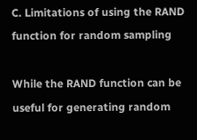C. Limitations of using the RAND function for random sampling

While the RAND function can be useful for generating random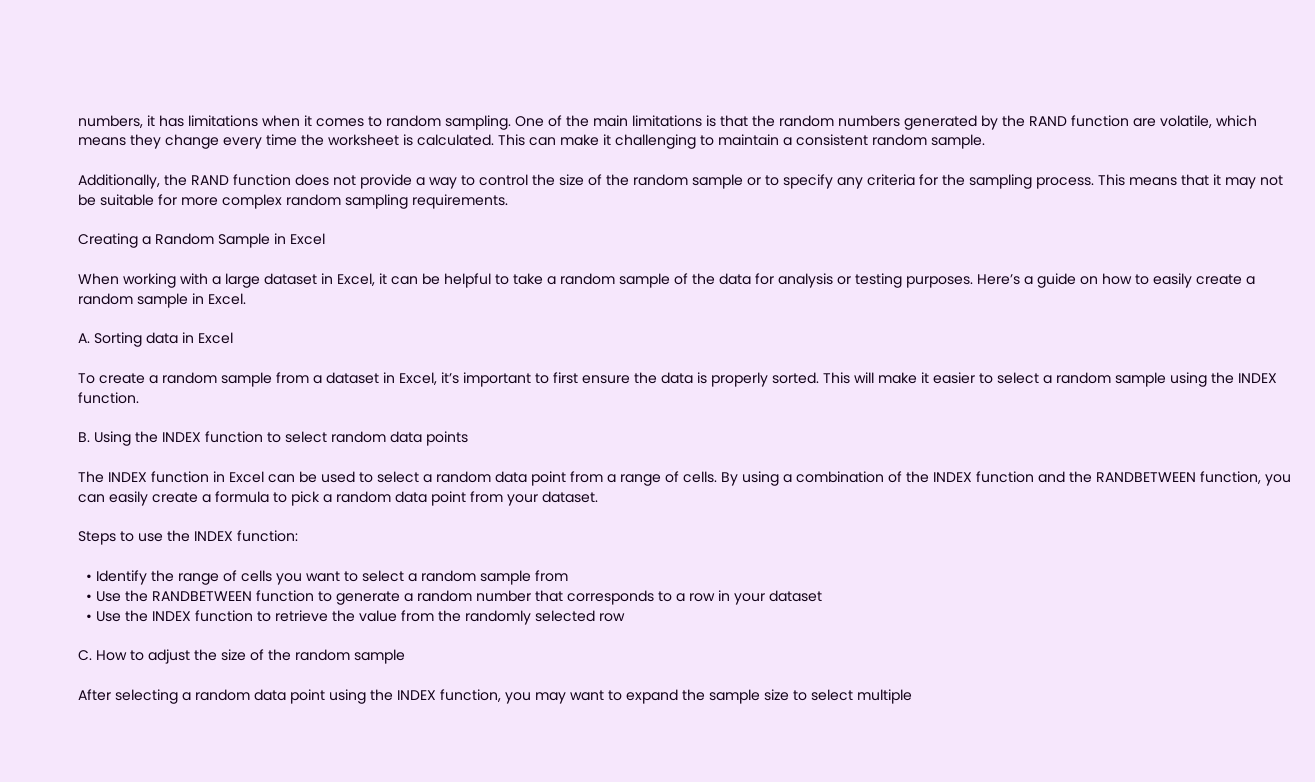numbers, it has limitations when it comes to random sampling. One of the main limitations is that the random numbers generated by the RAND function are volatile, which means they change every time the worksheet is calculated. This can make it challenging to maintain a consistent random sample.

Additionally, the RAND function does not provide a way to control the size of the random sample or to specify any criteria for the sampling process. This means that it may not be suitable for more complex random sampling requirements.

Creating a Random Sample in Excel

When working with a large dataset in Excel, it can be helpful to take a random sample of the data for analysis or testing purposes. Here’s a guide on how to easily create a random sample in Excel.

A. Sorting data in Excel

To create a random sample from a dataset in Excel, it’s important to first ensure the data is properly sorted. This will make it easier to select a random sample using the INDEX function.

B. Using the INDEX function to select random data points

The INDEX function in Excel can be used to select a random data point from a range of cells. By using a combination of the INDEX function and the RANDBETWEEN function, you can easily create a formula to pick a random data point from your dataset.

Steps to use the INDEX function:

  • Identify the range of cells you want to select a random sample from
  • Use the RANDBETWEEN function to generate a random number that corresponds to a row in your dataset
  • Use the INDEX function to retrieve the value from the randomly selected row

C. How to adjust the size of the random sample

After selecting a random data point using the INDEX function, you may want to expand the sample size to select multiple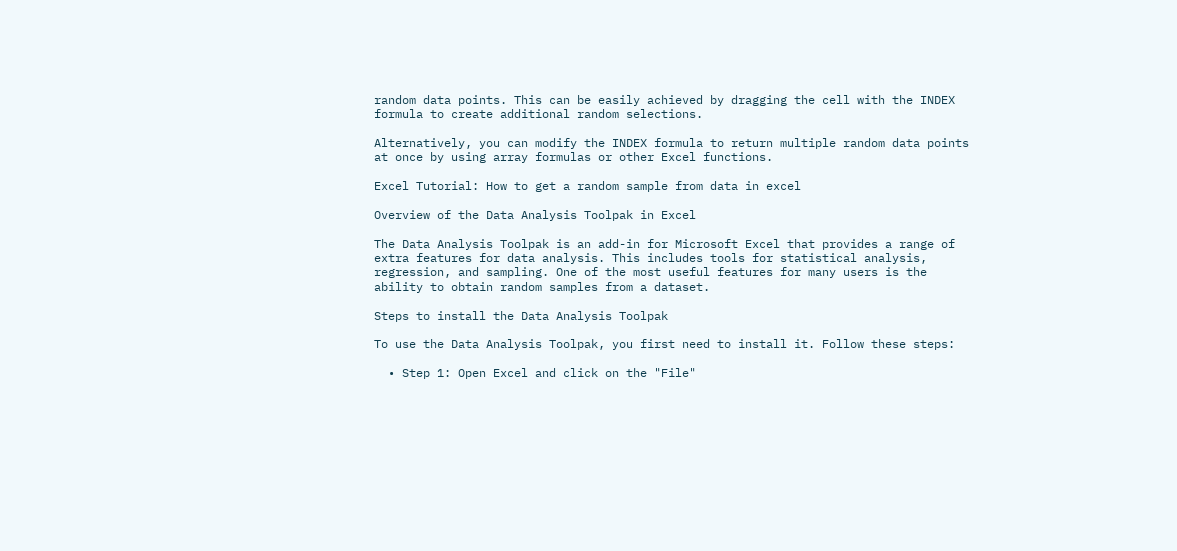random data points. This can be easily achieved by dragging the cell with the INDEX formula to create additional random selections.

Alternatively, you can modify the INDEX formula to return multiple random data points at once by using array formulas or other Excel functions.

Excel Tutorial: How to get a random sample from data in excel

Overview of the Data Analysis Toolpak in Excel

The Data Analysis Toolpak is an add-in for Microsoft Excel that provides a range of extra features for data analysis. This includes tools for statistical analysis, regression, and sampling. One of the most useful features for many users is the ability to obtain random samples from a dataset.

Steps to install the Data Analysis Toolpak

To use the Data Analysis Toolpak, you first need to install it. Follow these steps:

  • Step 1: Open Excel and click on the "File"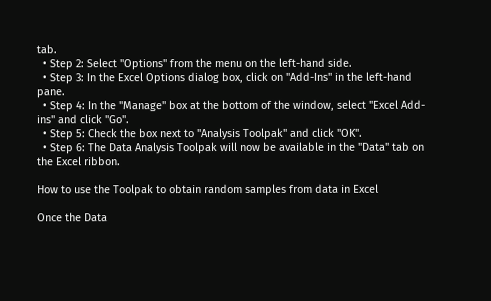tab.
  • Step 2: Select "Options" from the menu on the left-hand side.
  • Step 3: In the Excel Options dialog box, click on "Add-Ins" in the left-hand pane.
  • Step 4: In the "Manage" box at the bottom of the window, select "Excel Add-ins" and click "Go".
  • Step 5: Check the box next to "Analysis Toolpak" and click "OK".
  • Step 6: The Data Analysis Toolpak will now be available in the "Data" tab on the Excel ribbon.

How to use the Toolpak to obtain random samples from data in Excel

Once the Data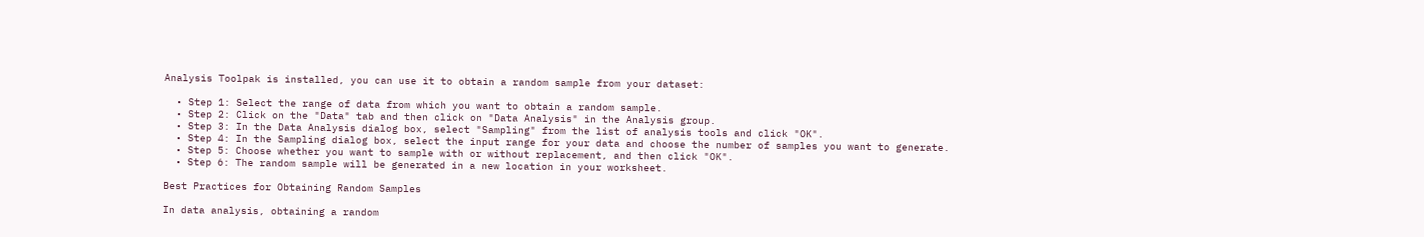Analysis Toolpak is installed, you can use it to obtain a random sample from your dataset:

  • Step 1: Select the range of data from which you want to obtain a random sample.
  • Step 2: Click on the "Data" tab and then click on "Data Analysis" in the Analysis group.
  • Step 3: In the Data Analysis dialog box, select "Sampling" from the list of analysis tools and click "OK".
  • Step 4: In the Sampling dialog box, select the input range for your data and choose the number of samples you want to generate.
  • Step 5: Choose whether you want to sample with or without replacement, and then click "OK".
  • Step 6: The random sample will be generated in a new location in your worksheet.

Best Practices for Obtaining Random Samples

In data analysis, obtaining a random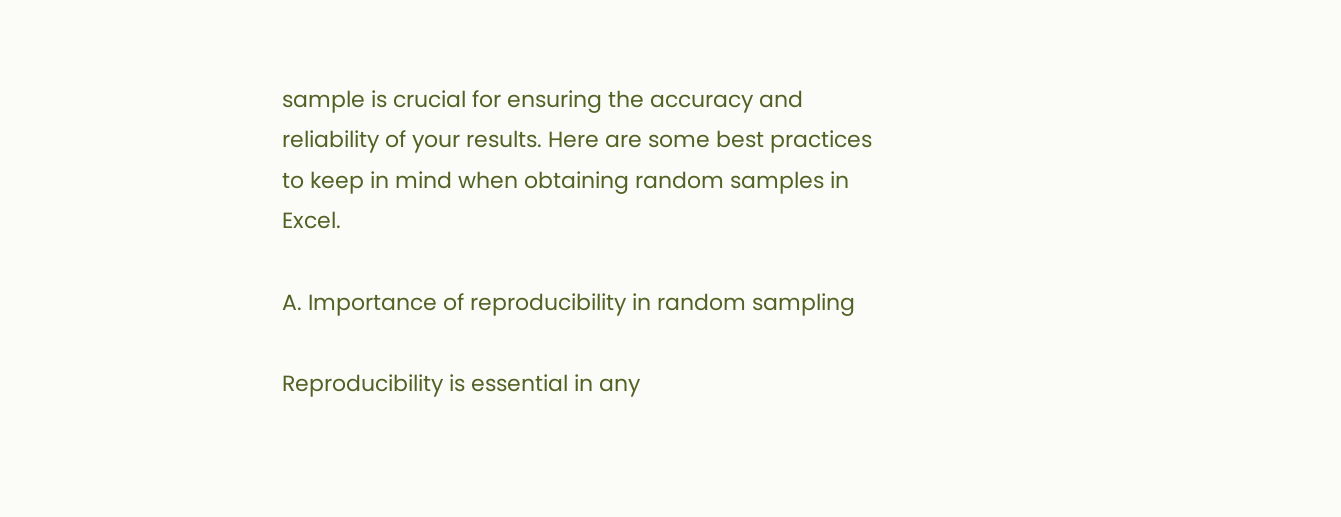sample is crucial for ensuring the accuracy and reliability of your results. Here are some best practices to keep in mind when obtaining random samples in Excel.

A. Importance of reproducibility in random sampling

Reproducibility is essential in any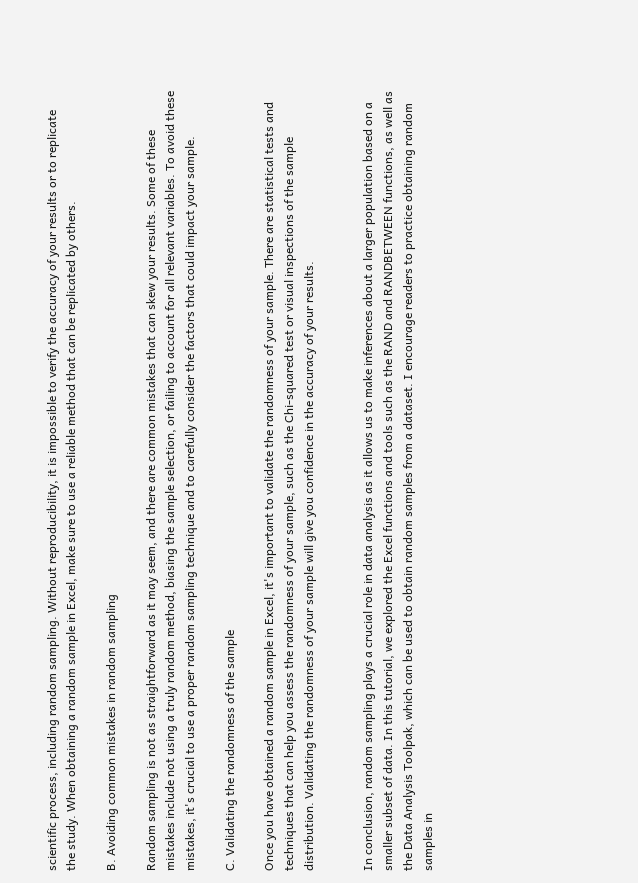scientific process, including random sampling. Without reproducibility, it is impossible to verify the accuracy of your results or to replicate the study. When obtaining a random sample in Excel, make sure to use a reliable method that can be replicated by others.

B. Avoiding common mistakes in random sampling

Random sampling is not as straightforward as it may seem, and there are common mistakes that can skew your results. Some of these mistakes include not using a truly random method, biasing the sample selection, or failing to account for all relevant variables. To avoid these mistakes, it's crucial to use a proper random sampling technique and to carefully consider the factors that could impact your sample.

C. Validating the randomness of the sample

Once you have obtained a random sample in Excel, it's important to validate the randomness of your sample. There are statistical tests and techniques that can help you assess the randomness of your sample, such as the Chi-squared test or visual inspections of the sample distribution. Validating the randomness of your sample will give you confidence in the accuracy of your results.


In conclusion, random sampling plays a crucial role in data analysis as it allows us to make inferences about a larger population based on a smaller subset of data. In this tutorial, we explored the Excel functions and tools such as the RAND and RANDBETWEEN functions, as well as the Data Analysis Toolpak, which can be used to obtain random samples from a dataset. I encourage readers to practice obtaining random samples in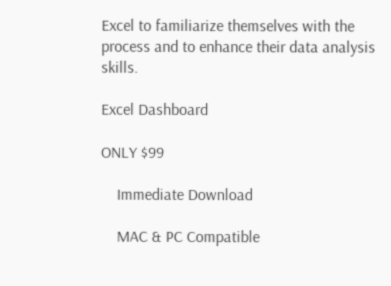Excel to familiarize themselves with the process and to enhance their data analysis skills.

Excel Dashboard

ONLY $99

    Immediate Download

    MAC & PC Compatible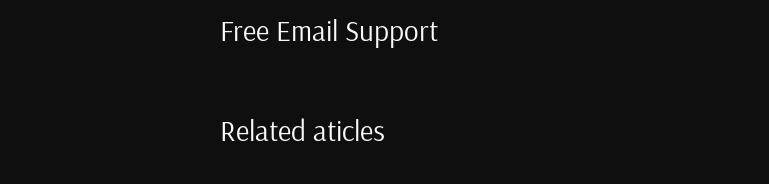Free Email Support

Related aticles